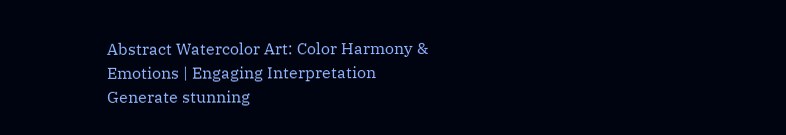Abstract Watercolor Art: Color Harmony & Emotions | Engaging Interpretation
Generate stunning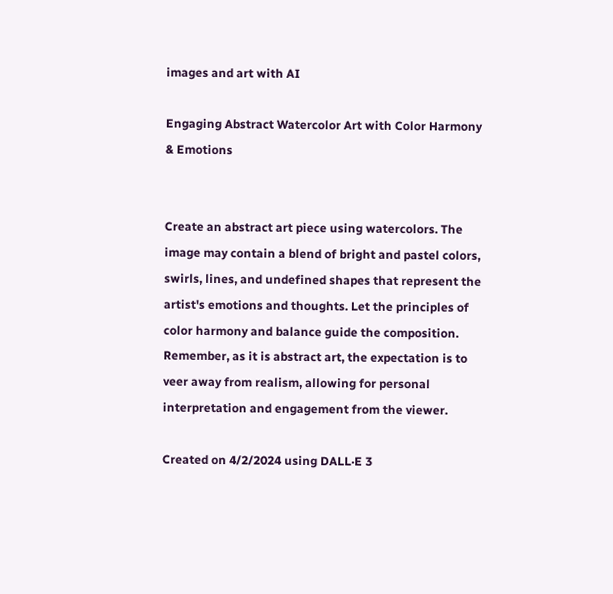images and art with AI

Engaging Abstract Watercolor Art with Color Harmony & Emotions


Create an abstract art piece using watercolors. The image may contain a blend of bright and pastel colors, swirls, lines, and undefined shapes that represent the artist's emotions and thoughts. Let the principles of color harmony and balance guide the composition. Remember, as it is abstract art, the expectation is to veer away from realism, allowing for personal interpretation and engagement from the viewer.

Created on 4/2/2024 using DALL·E 3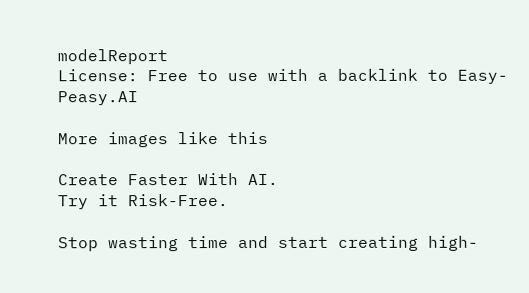modelReport
License: Free to use with a backlink to Easy-Peasy.AI

More images like this

Create Faster With AI.
Try it Risk-Free.

Stop wasting time and start creating high-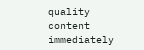quality content immediately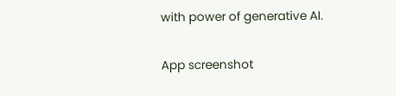with power of generative AI.

App screenshot